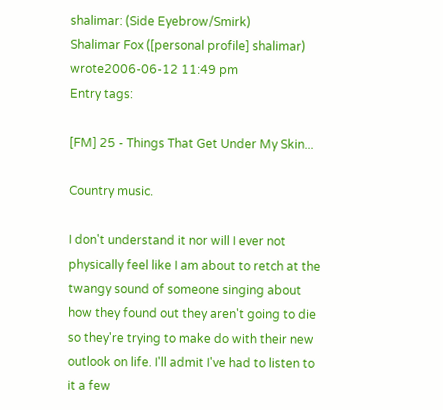shalimar: (Side Eyebrow/Smirk)
Shalimar Fox ([personal profile] shalimar) wrote2006-06-12 11:49 pm
Entry tags:

[FM] 25 - Things That Get Under My Skin...

Country music.

I don't understand it nor will I ever not physically feel like I am about to retch at the twangy sound of someone singing about how they found out they aren't going to die so they're trying to make do with their new outlook on life. I'll admit I've had to listen to it a few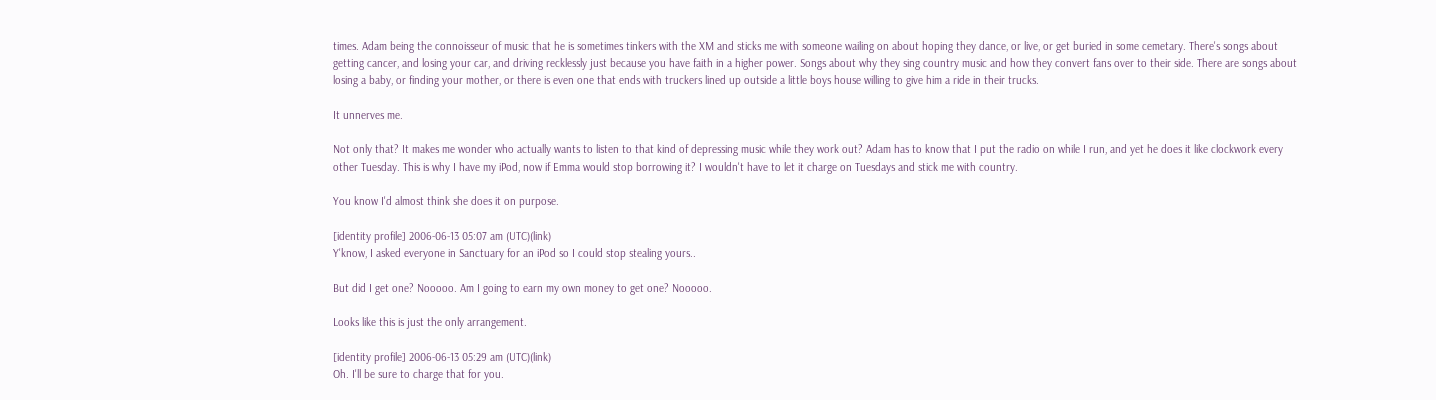times. Adam being the connoisseur of music that he is sometimes tinkers with the XM and sticks me with someone wailing on about hoping they dance, or live, or get buried in some cemetary. There's songs about getting cancer, and losing your car, and driving recklessly just because you have faith in a higher power. Songs about why they sing country music and how they convert fans over to their side. There are songs about losing a baby, or finding your mother, or there is even one that ends with truckers lined up outside a little boys house willing to give him a ride in their trucks.

It unnerves me.

Not only that? It makes me wonder who actually wants to listen to that kind of depressing music while they work out? Adam has to know that I put the radio on while I run, and yet he does it like clockwork every other Tuesday. This is why I have my iPod, now if Emma would stop borrowing it? I wouldn't have to let it charge on Tuesdays and stick me with country.

You know I'd almost think she does it on purpose.

[identity profile] 2006-06-13 05:07 am (UTC)(link)
Y'know, I asked everyone in Sanctuary for an iPod so I could stop stealing yours..

But did I get one? Nooooo. Am I going to earn my own money to get one? Nooooo.

Looks like this is just the only arrangement.

[identity profile] 2006-06-13 05:29 am (UTC)(link)
Oh. I'll be sure to charge that for you.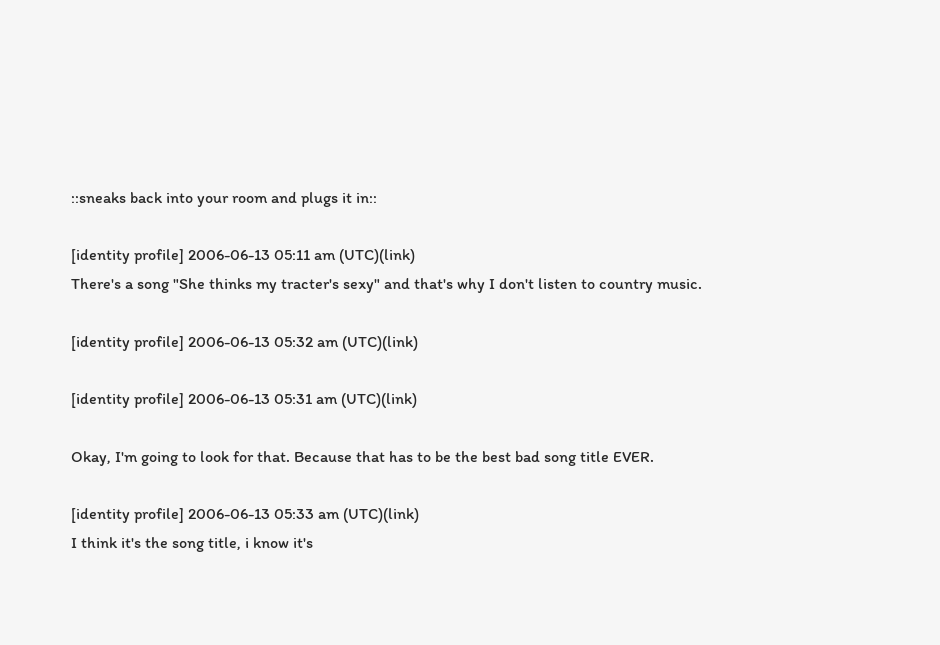::sneaks back into your room and plugs it in::

[identity profile] 2006-06-13 05:11 am (UTC)(link)
There's a song "She thinks my tracter's sexy" and that's why I don't listen to country music.

[identity profile] 2006-06-13 05:32 am (UTC)(link)

[identity profile] 2006-06-13 05:31 am (UTC)(link)

Okay, I'm going to look for that. Because that has to be the best bad song title EVER.

[identity profile] 2006-06-13 05:33 am (UTC)(link)
I think it's the song title, i know it's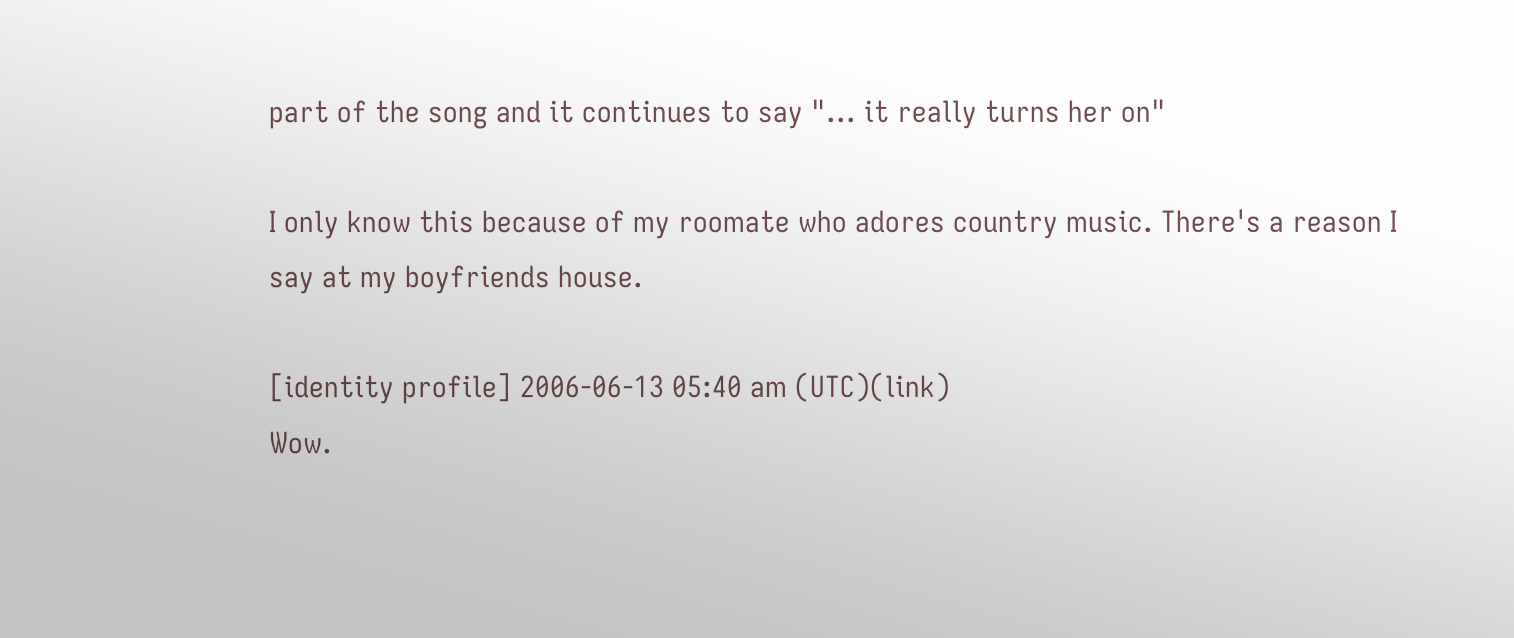part of the song and it continues to say "... it really turns her on"

I only know this because of my roomate who adores country music. There's a reason I say at my boyfriends house.

[identity profile] 2006-06-13 05:40 am (UTC)(link)
Wow.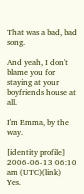That was a bad, bad song.

And yeah, I don't blame you for staying at your boyfriends house at all.

I'm Emma, by the way.

[identity profile] 2006-06-13 06:10 am (UTC)(link)
Yes.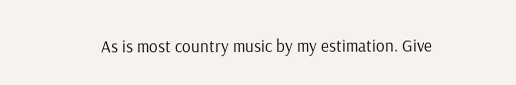As is most country music by my estimation. Give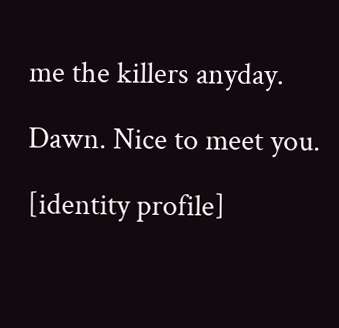me the killers anyday.

Dawn. Nice to meet you.

[identity profile]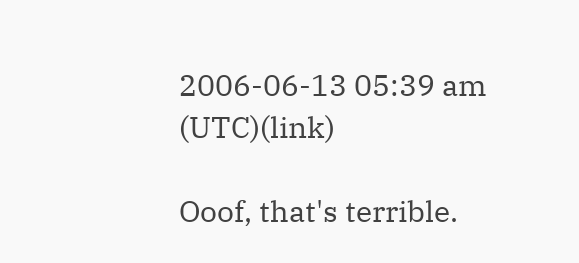2006-06-13 05:39 am (UTC)(link)

Ooof, that's terrible.